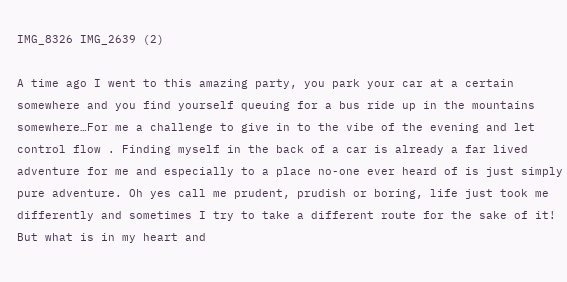IMG_8326 IMG_2639 (2)

A time ago I went to this amazing party, you park your car at a certain somewhere and you find yourself queuing for a bus ride up in the mountains somewhere…For me a challenge to give in to the vibe of the evening and let control flow . Finding myself in the back of a car is already a far lived adventure for me and especially to a place no-one ever heard of is just simply pure adventure. Oh yes call me prudent, prudish or boring, life just took me differently and sometimes I try to take a different route for the sake of it! But what is in my heart and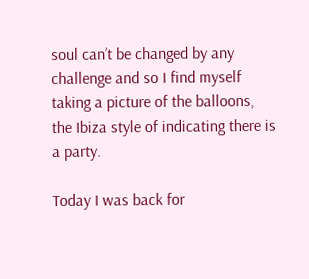soul can’t be changed by any challenge and so I find myself taking a picture of the balloons, the Ibiza style of indicating there is a party.

Today I was back for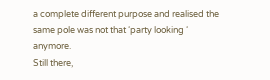a complete different purpose and realised the same pole was not that ‘party looking ‘ anymore.
Still there,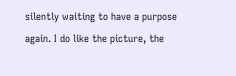silently waiting to have a purpose again. I do like the picture, the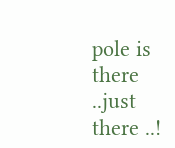pole is there ..just there ..!